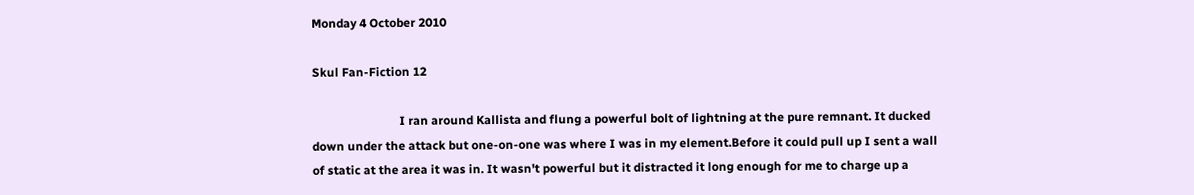Monday 4 October 2010

Skul Fan-Fiction 12

                             I ran around Kallista and flung a powerful bolt of lightning at the pure remnant. It ducked down under the attack but one-on-one was where I was in my element.Before it could pull up I sent a wall of static at the area it was in. It wasn't powerful but it distracted it long enough for me to charge up a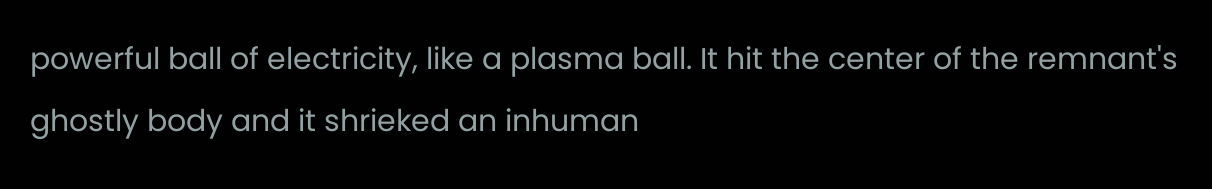powerful ball of electricity, like a plasma ball. It hit the center of the remnant's ghostly body and it shrieked an inhuman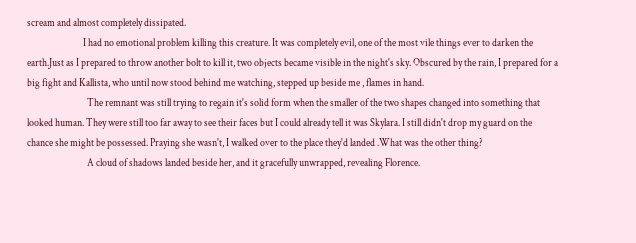scream and almost completely dissipated.
                            I had no emotional problem killing this creature. It was completely evil, one of the most vile things ever to darken the earth.Just as I prepared to throw another bolt to kill it, two objects became visible in the night's sky. Obscured by the rain, I prepared for a big fight and Kallista, who until now stood behind me watching, stepped up beside me , flames in hand.
                              The remnant was still trying to regain it's solid form when the smaller of the two shapes changed into something that looked human. They were still too far away to see their faces but I could already tell it was Skylara. I still didn't drop my guard on the chance she might be possessed. Praying she wasn't, I walked over to the place they'd landed .What was the other thing?
                              A cloud of shadows landed beside her, and it gracefully unwrapped, revealing Florence.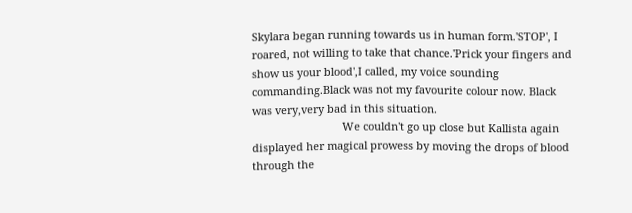Skylara began running towards us in human form.'STOP', I roared, not willing to take that chance.'Prick your fingers and show us your blood',I called, my voice sounding commanding.Black was not my favourite colour now. Black was very,very bad in this situation.
                              We couldn't go up close but Kallista again displayed her magical prowess by moving the drops of blood through the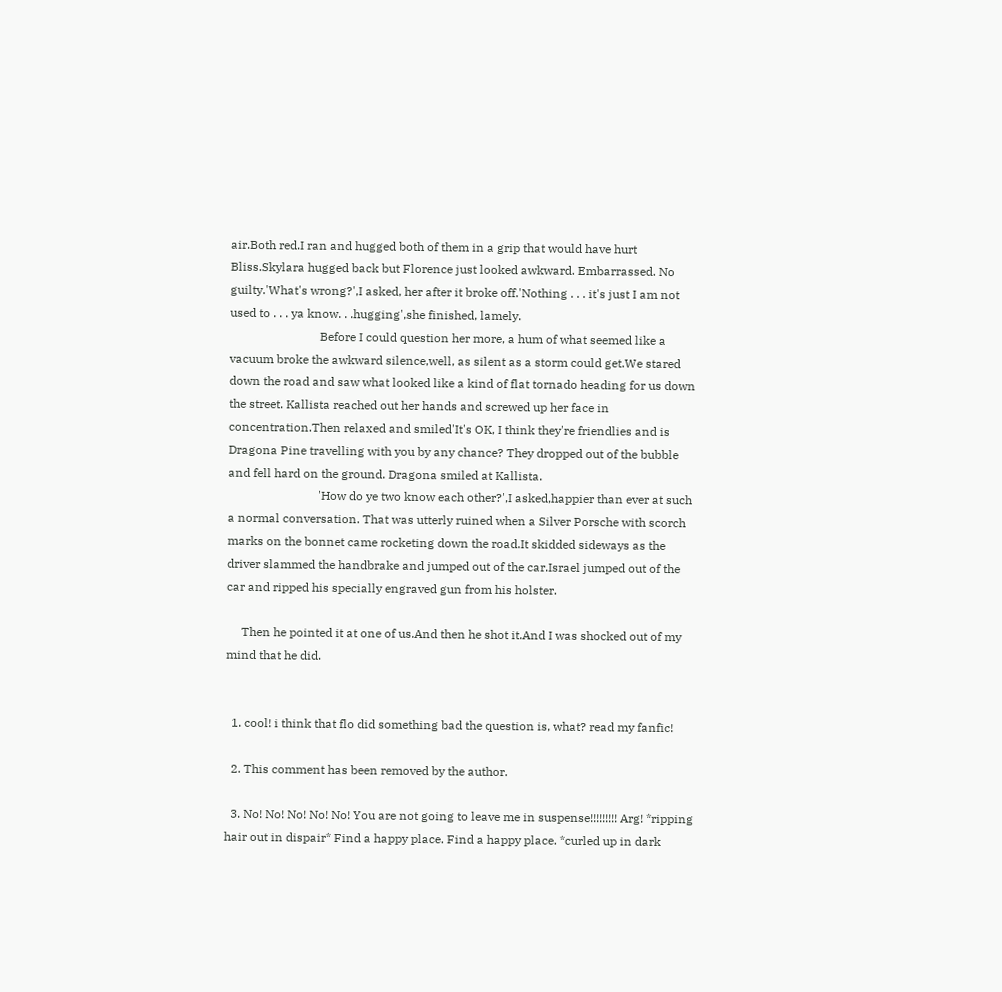air.Both red.I ran and hugged both of them in a grip that would have hurt Bliss.Skylara hugged back but Florence just looked awkward. Embarrassed. No guilty.'What's wrong?',I asked, her after it broke off.'Nothing . . . it's just I am not used to . . . ya know. . .hugging',she finished, lamely.
                              Before I could question her more, a hum of what seemed like a vacuum broke the awkward silence,well, as silent as a storm could get.We stared down the road and saw what looked like a kind of flat tornado heading for us down the street. Kallista reached out her hands and screwed up her face in concentration.Then relaxed and smiled'It's OK, I think they're friendlies and is Dragona Pine travelling with you by any chance? They dropped out of the bubble and fell hard on the ground. Dragona smiled at Kallista.
                              'How do ye two know each other?',I asked,happier than ever at such a normal conversation. That was utterly ruined when a Silver Porsche with scorch marks on the bonnet came rocketing down the road.It skidded sideways as the driver slammed the handbrake and jumped out of the car.Israel jumped out of the car and ripped his specially engraved gun from his holster.

     Then he pointed it at one of us.And then he shot it.And I was shocked out of my mind that he did.


  1. cool! i think that flo did something bad the question is, what? read my fanfic!

  2. This comment has been removed by the author.

  3. No! No! No! No! No! You are not going to leave me in suspense!!!!!!!!! Arg! *ripping hair out in dispair* Find a happy place. Find a happy place. *curled up in dark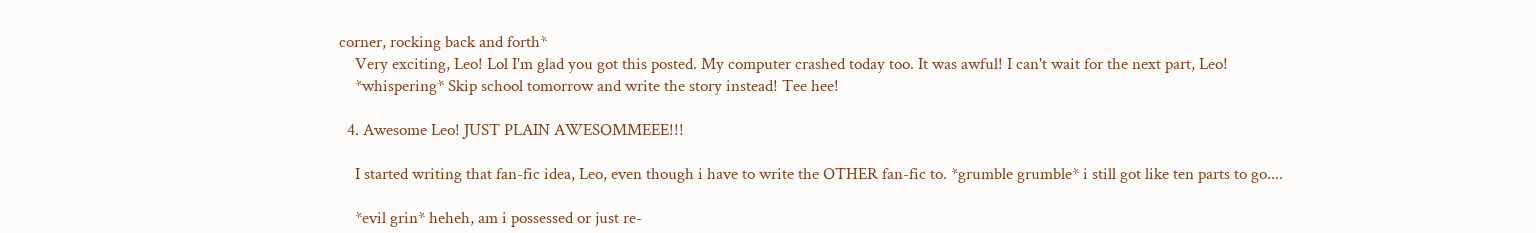corner, rocking back and forth*
    Very exciting, Leo! Lol I'm glad you got this posted. My computer crashed today too. It was awful! I can't wait for the next part, Leo!
    *whispering* Skip school tomorrow and write the story instead! Tee hee!

  4. Awesome Leo! JUST PLAIN AWESOMMEEE!!!

    I started writing that fan-fic idea, Leo, even though i have to write the OTHER fan-fic to. *grumble grumble* i still got like ten parts to go....

    *evil grin* heheh, am i possessed or just re-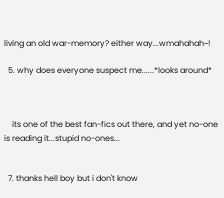living an old war-memory? either way...wmahahah~!

  5. why does everyone suspect me......*looks around*



    its one of the best fan-fics out there, and yet no-one is reading it...stupid no-ones...


  7. thanks hell boy but i don't know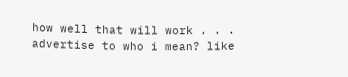how well that will work . . . advertise to who i mean? like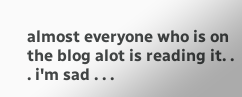almost everyone who is on the blog alot is reading it. . . i'm sad . . .